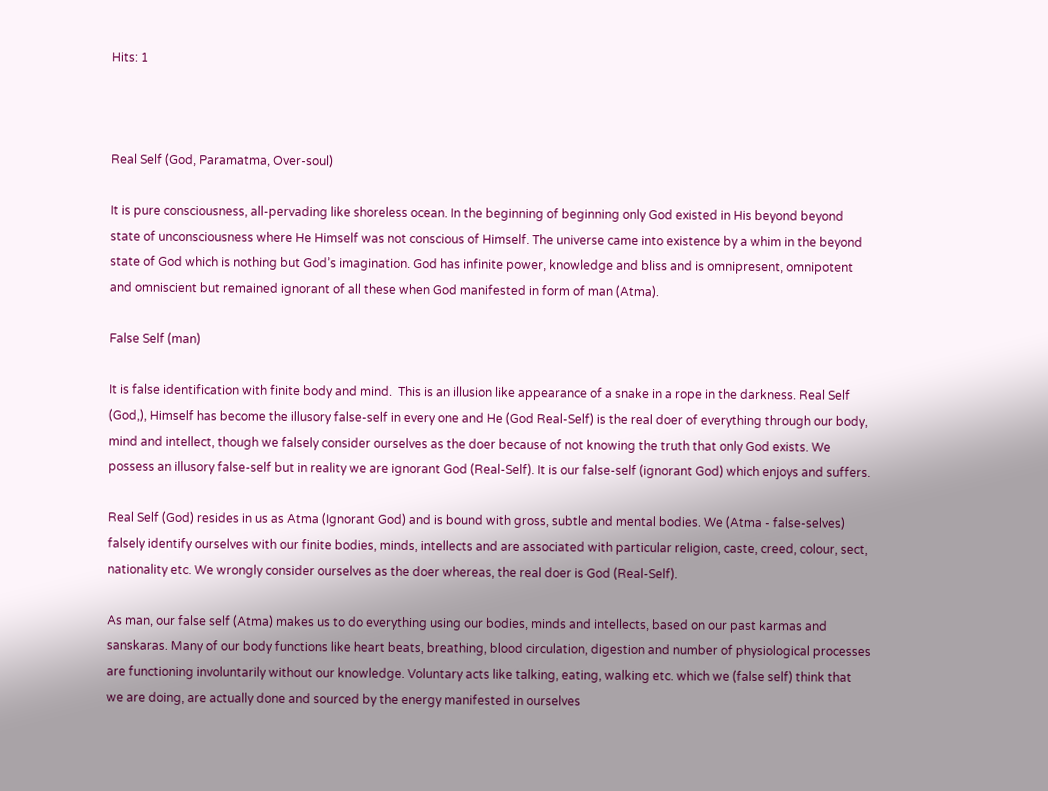Hits: 1



Real Self (God, Paramatma, Over-soul)

It is pure consciousness, all-pervading like shoreless ocean. In the beginning of beginning only God existed in His beyond beyond state of unconsciousness where He Himself was not conscious of Himself. The universe came into existence by a whim in the beyond state of God which is nothing but God’s imagination. God has infinite power, knowledge and bliss and is omnipresent, omnipotent and omniscient but remained ignorant of all these when God manifested in form of man (Atma).

False Self (man)

It is false identification with finite body and mind.  This is an illusion like appearance of a snake in a rope in the darkness. Real Self (God,), Himself has become the illusory false-self in every one and He (God Real-Self) is the real doer of everything through our body, mind and intellect, though we falsely consider ourselves as the doer because of not knowing the truth that only God exists. We possess an illusory false-self but in reality we are ignorant God (Real-Self). It is our false-self (ignorant God) which enjoys and suffers.

Real Self (God) resides in us as Atma (Ignorant God) and is bound with gross, subtle and mental bodies. We (Atma - false-selves) falsely identify ourselves with our finite bodies, minds, intellects and are associated with particular religion, caste, creed, colour, sect, nationality etc. We wrongly consider ourselves as the doer whereas, the real doer is God (Real-Self).

As man, our false self (Atma) makes us to do everything using our bodies, minds and intellects, based on our past karmas and sanskaras. Many of our body functions like heart beats, breathing, blood circulation, digestion and number of physiological processes are functioning involuntarily without our knowledge. Voluntary acts like talking, eating, walking etc. which we (false self) think that we are doing, are actually done and sourced by the energy manifested in ourselves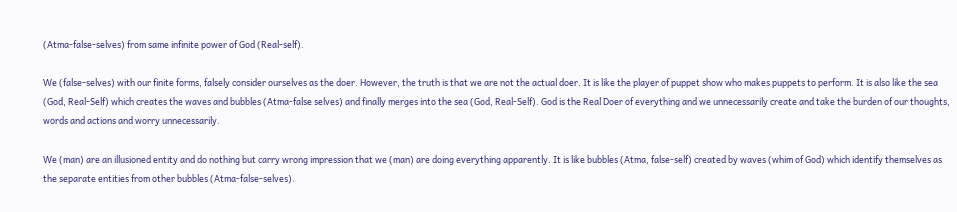(Atma-false-selves) from same infinite power of God (Real-self).

We (false-selves) with our finite forms, falsely consider ourselves as the doer. However, the truth is that we are not the actual doer. It is like the player of puppet show who makes puppets to perform. It is also like the sea (God, Real-Self) which creates the waves and bubbles (Atma-false selves) and finally merges into the sea (God, Real-Self). God is the Real Doer of everything and we unnecessarily create and take the burden of our thoughts, words and actions and worry unnecessarily.

We (man) are an illusioned entity and do nothing but carry wrong impression that we (man) are doing everything apparently. It is like bubbles (Atma, false-self) created by waves (whim of God) which identify themselves as the separate entities from other bubbles (Atma-false-selves).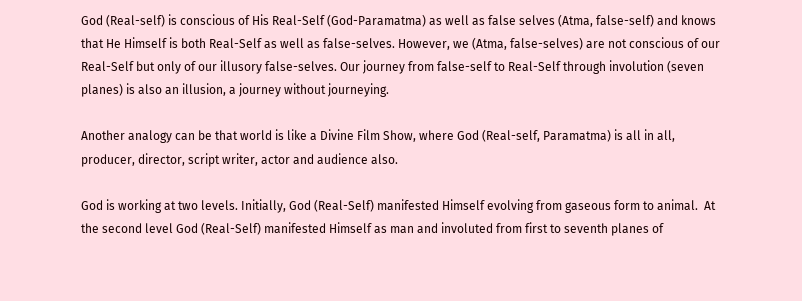God (Real-self) is conscious of His Real-Self (God-Paramatma) as well as false selves (Atma, false-self) and knows that He Himself is both Real-Self as well as false-selves. However, we (Atma, false-selves) are not conscious of our Real-Self but only of our illusory false-selves. Our journey from false-self to Real-Self through involution (seven planes) is also an illusion, a journey without journeying.

Another analogy can be that world is like a Divine Film Show, where God (Real-self, Paramatma) is all in all, producer, director, script writer, actor and audience also.

God is working at two levels. Initially, God (Real-Self) manifested Himself evolving from gaseous form to animal.  At the second level God (Real-Self) manifested Himself as man and involuted from first to seventh planes of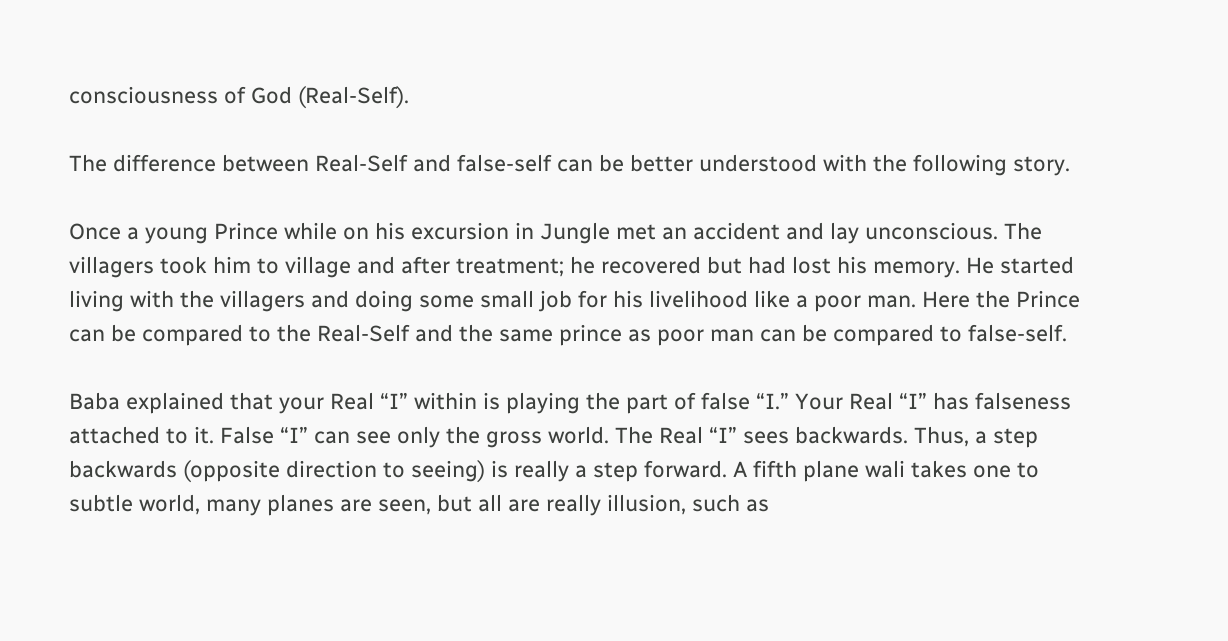consciousness of God (Real-Self).

The difference between Real-Self and false-self can be better understood with the following story.

Once a young Prince while on his excursion in Jungle met an accident and lay unconscious. The villagers took him to village and after treatment; he recovered but had lost his memory. He started living with the villagers and doing some small job for his livelihood like a poor man. Here the Prince can be compared to the Real-Self and the same prince as poor man can be compared to false-self.

Baba explained that your Real “I” within is playing the part of false “I.” Your Real “I” has falseness attached to it. False “I” can see only the gross world. The Real “I” sees backwards. Thus, a step backwards (opposite direction to seeing) is really a step forward. A fifth plane wali takes one to subtle world, many planes are seen, but all are really illusion, such as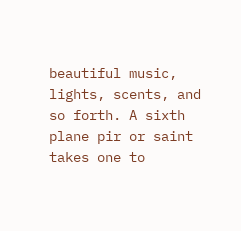beautiful music, lights, scents, and so forth. A sixth plane pir or saint takes one to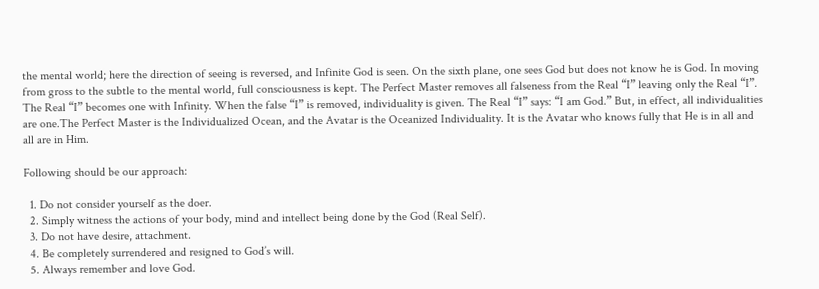the mental world; here the direction of seeing is reversed, and Infinite God is seen. On the sixth plane, one sees God but does not know he is God. In moving from gross to the subtle to the mental world, full consciousness is kept. The Perfect Master removes all falseness from the Real “I” leaving only the Real “I”. The Real “I” becomes one with Infinity. When the false “I” is removed, individuality is given. The Real “I” says: “I am God.” But, in effect, all individualities are one.The Perfect Master is the Individualized Ocean, and the Avatar is the Oceanized Individuality. It is the Avatar who knows fully that He is in all and all are in Him.

Following should be our approach:

  1. Do not consider yourself as the doer.
  2. Simply witness the actions of your body, mind and intellect being done by the God (Real Self).
  3. Do not have desire, attachment.
  4. Be completely surrendered and resigned to God’s will.
  5. Always remember and love God.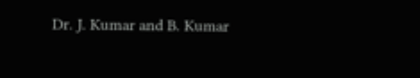Dr. J. Kumar and B. Kumar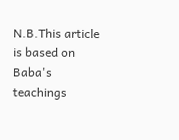N.B.This article is based on Baba's teachings